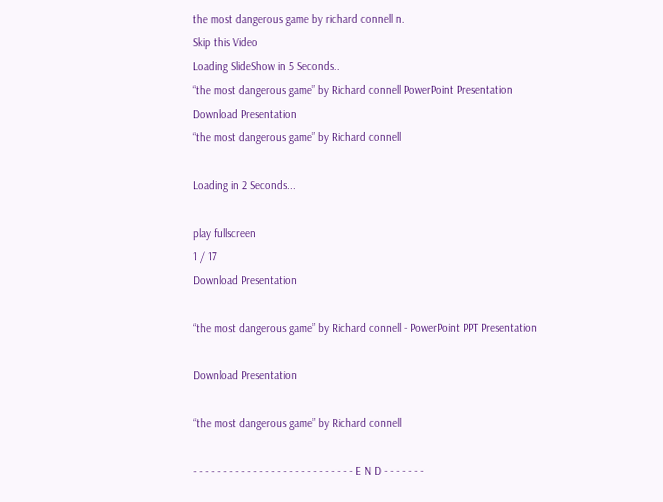the most dangerous game by richard connell n.
Skip this Video
Loading SlideShow in 5 Seconds..
“the most dangerous game” by Richard connell PowerPoint Presentation
Download Presentation
“the most dangerous game” by Richard connell

Loading in 2 Seconds...

play fullscreen
1 / 17
Download Presentation

“the most dangerous game” by Richard connell - PowerPoint PPT Presentation

Download Presentation

“the most dangerous game” by Richard connell

- - - - - - - - - - - - - - - - - - - - - - - - - - - E N D - - - - - - -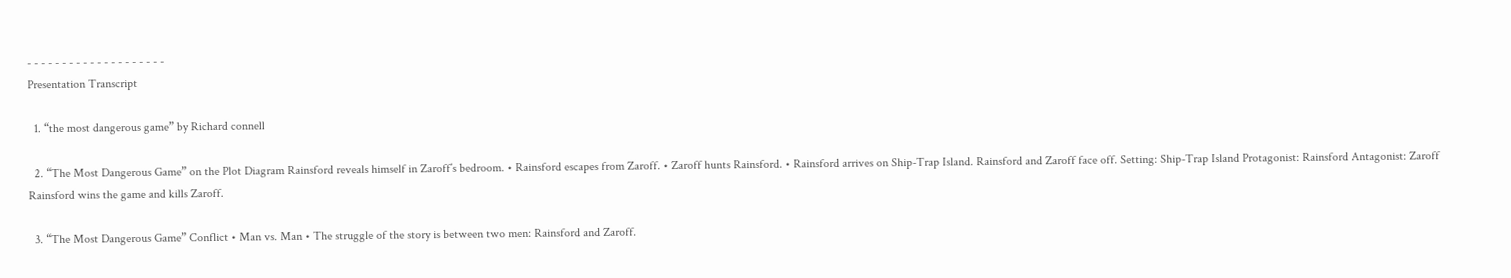- - - - - - - - - - - - - - - - - - - -
Presentation Transcript

  1. “the most dangerous game” by Richard connell

  2. “The Most Dangerous Game” on the Plot Diagram Rainsford reveals himself in Zaroff’s bedroom. • Rainsford escapes from Zaroff. • Zaroff hunts Rainsford. • Rainsford arrives on Ship-Trap Island. Rainsford and Zaroff face off. Setting: Ship-Trap Island Protagonist: Rainsford Antagonist: Zaroff Rainsford wins the game and kills Zaroff.

  3. “The Most Dangerous Game” Conflict • Man vs. Man • The struggle of the story is between two men: Rainsford and Zaroff.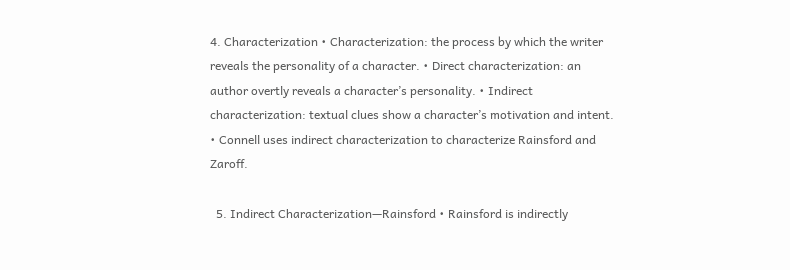4. Characterization • Characterization: the process by which the writer reveals the personality of a character. • Direct characterization: an author overtly reveals a character’s personality. • Indirect characterization: textual clues show a character’s motivation and intent. • Connell uses indirect characterization to characterize Rainsford and Zaroff.

  5. Indirect Characterization—Rainsford • Rainsford is indirectly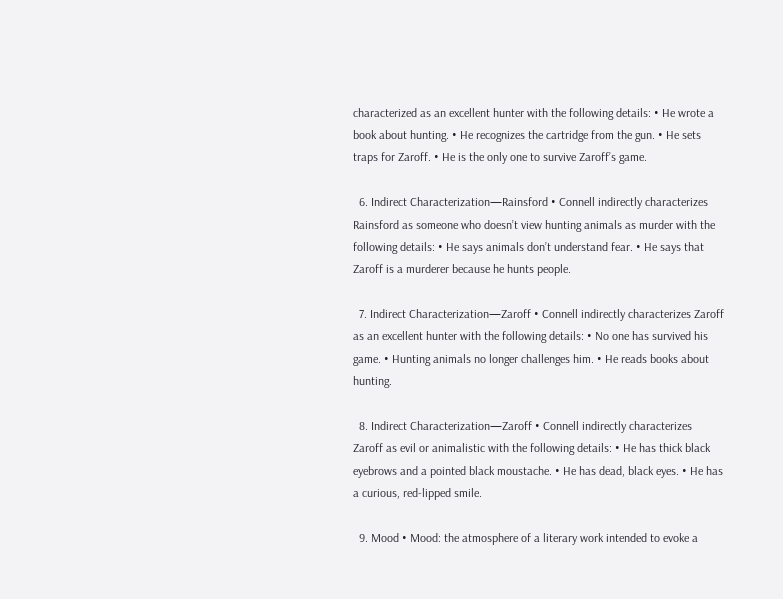characterized as an excellent hunter with the following details: • He wrote a book about hunting. • He recognizes the cartridge from the gun. • He sets traps for Zaroff. • He is the only one to survive Zaroff’s game.

  6. Indirect Characterization—Rainsford • Connell indirectly characterizes Rainsford as someone who doesn’t view hunting animals as murder with the following details: • He says animals don’t understand fear. • He says that Zaroff is a murderer because he hunts people.

  7. Indirect Characterization—Zaroff • Connell indirectly characterizes Zaroff as an excellent hunter with the following details: • No one has survived his game. • Hunting animals no longer challenges him. • He reads books about hunting.

  8. Indirect Characterization—Zaroff • Connell indirectly characterizes Zaroff as evil or animalistic with the following details: • He has thick black eyebrows and a pointed black moustache. • He has dead, black eyes. • He has a curious, red-lipped smile.

  9. Mood • Mood: the atmosphere of a literary work intended to evoke a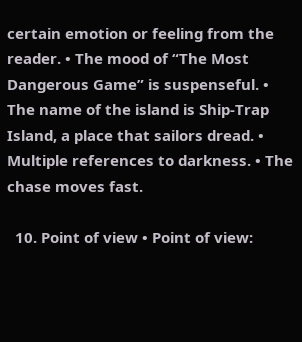certain emotion or feeling from the reader. • The mood of “The Most Dangerous Game” is suspenseful. • The name of the island is Ship-Trap Island, a place that sailors dread. • Multiple references to darkness. • The chase moves fast.

  10. Point of view • Point of view: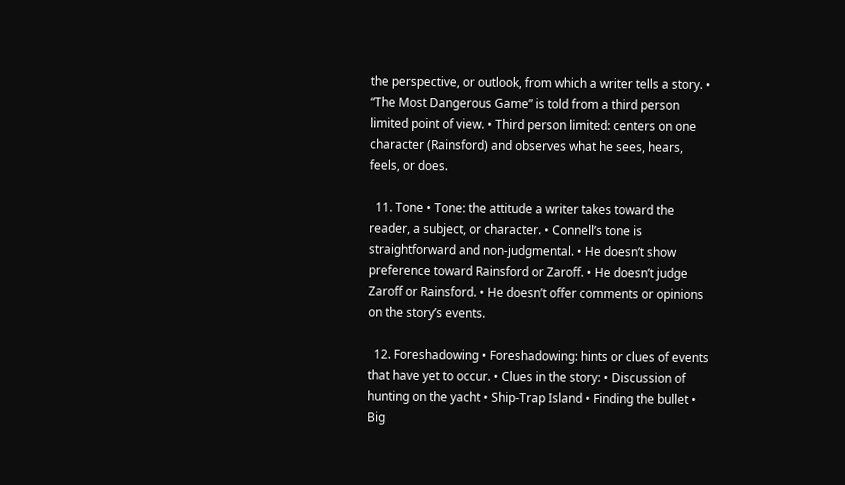the perspective, or outlook, from which a writer tells a story. • “The Most Dangerous Game” is told from a third person limited point of view. • Third person limited: centers on one character (Rainsford) and observes what he sees, hears, feels, or does.

  11. Tone • Tone: the attitude a writer takes toward the reader, a subject, or character. • Connell’s tone is straightforward and non-judgmental. • He doesn’t show preference toward Rainsford or Zaroff. • He doesn’t judge Zaroff or Rainsford. • He doesn’t offer comments or opinions on the story’s events.

  12. Foreshadowing • Foreshadowing: hints or clues of events that have yet to occur. • Clues in the story: • Discussion of hunting on the yacht • Ship-Trap Island • Finding the bullet • Big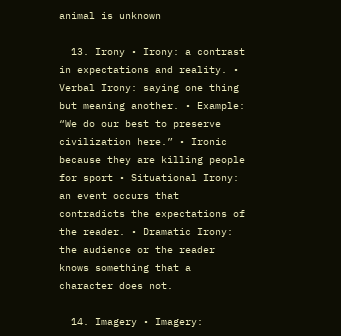animal is unknown

  13. Irony • Irony: a contrast in expectations and reality. • Verbal Irony: saying one thing but meaning another. • Example: “We do our best to preserve civilization here.” • Ironic because they are killing people for sport • Situational Irony: an event occurs that contradicts the expectations of the reader. • Dramatic Irony: the audience or the reader knows something that a character does not.

  14. Imagery • Imagery: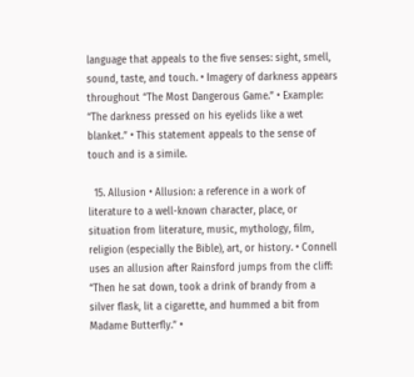language that appeals to the five senses: sight, smell, sound, taste, and touch. • Imagery of darkness appears throughout “The Most Dangerous Game.” • Example: “The darkness pressed on his eyelids like a wet blanket.” • This statement appeals to the sense of touch and is a simile.

  15. Allusion • Allusion: a reference in a work of literature to a well-known character, place, or situation from literature, music, mythology, film, religion (especially the Bible), art, or history. • Connell uses an allusion after Rainsford jumps from the cliff: “Then he sat down, took a drink of brandy from a silver flask, lit a cigarette, and hummed a bit from Madame Butterfly.” •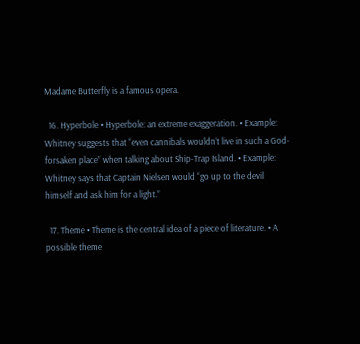Madame Butterfly is a famous opera.

  16. Hyperbole • Hyperbole: an extreme exaggeration. • Example: Whitney suggests that “even cannibals wouldn’t live in such a God-forsaken place” when talking about Ship-Trap Island. • Example: Whitney says that Captain Nielsen would “go up to the devil himself and ask him for a light.”

  17. Theme • Theme is the central idea of a piece of literature. • A possible theme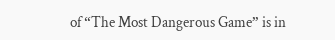of “The Most Dangerous Game” is in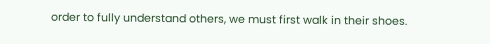order to fully understand others, we must first walk in their shoes.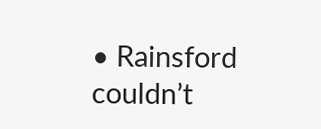• Rainsford couldn’t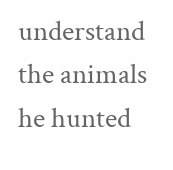understand the animals he hunted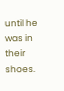until he was in their shoes.